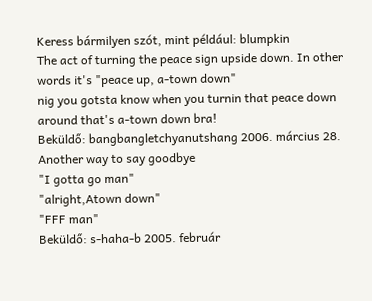Keress bármilyen szót, mint például: blumpkin
The act of turning the peace sign upside down. In other words it's "peace up, a-town down"
nig you gotsta know when you turnin that peace down around that's a-town down bra!
Beküldő: bangbangletchyanutshang 2006. március 28.
Another way to say goodbye
"I gotta go man"
"alright,Atown down"
"FFF man"
Beküldő: s-haha-b 2005. február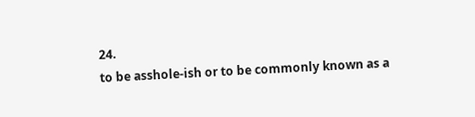24.
to be asshole-ish or to be commonly known as a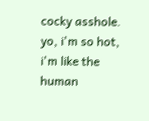cocky asshole.
yo, i'm so hot, i'm like the human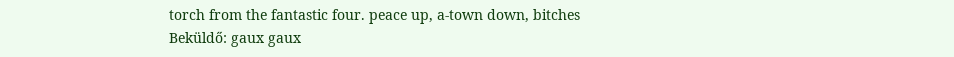torch from the fantastic four. peace up, a-town down, bitches
Beküldő: gaux gaux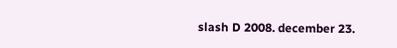slash D 2008. december 23.